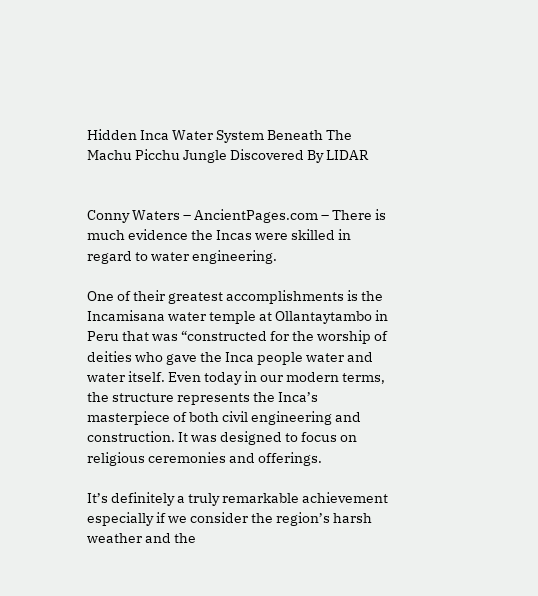Hidden Inca Water System Beneath The Machu Picchu Jungle Discovered By LIDAR


Conny Waters – AncientPages.com – There is much evidence the Incas were skilled in regard to water engineering.

One of their greatest accomplishments is the Incamisana water temple at Ollantaytambo in Peru that was “constructed for the worship of deities who gave the Inca people water and water itself. Even today in our modern terms, the structure represents the Inca’s masterpiece of both civil engineering and construction. It was designed to focus on religious ceremonies and offerings.

It’s definitely a truly remarkable achievement especially if we consider the region’s harsh weather and the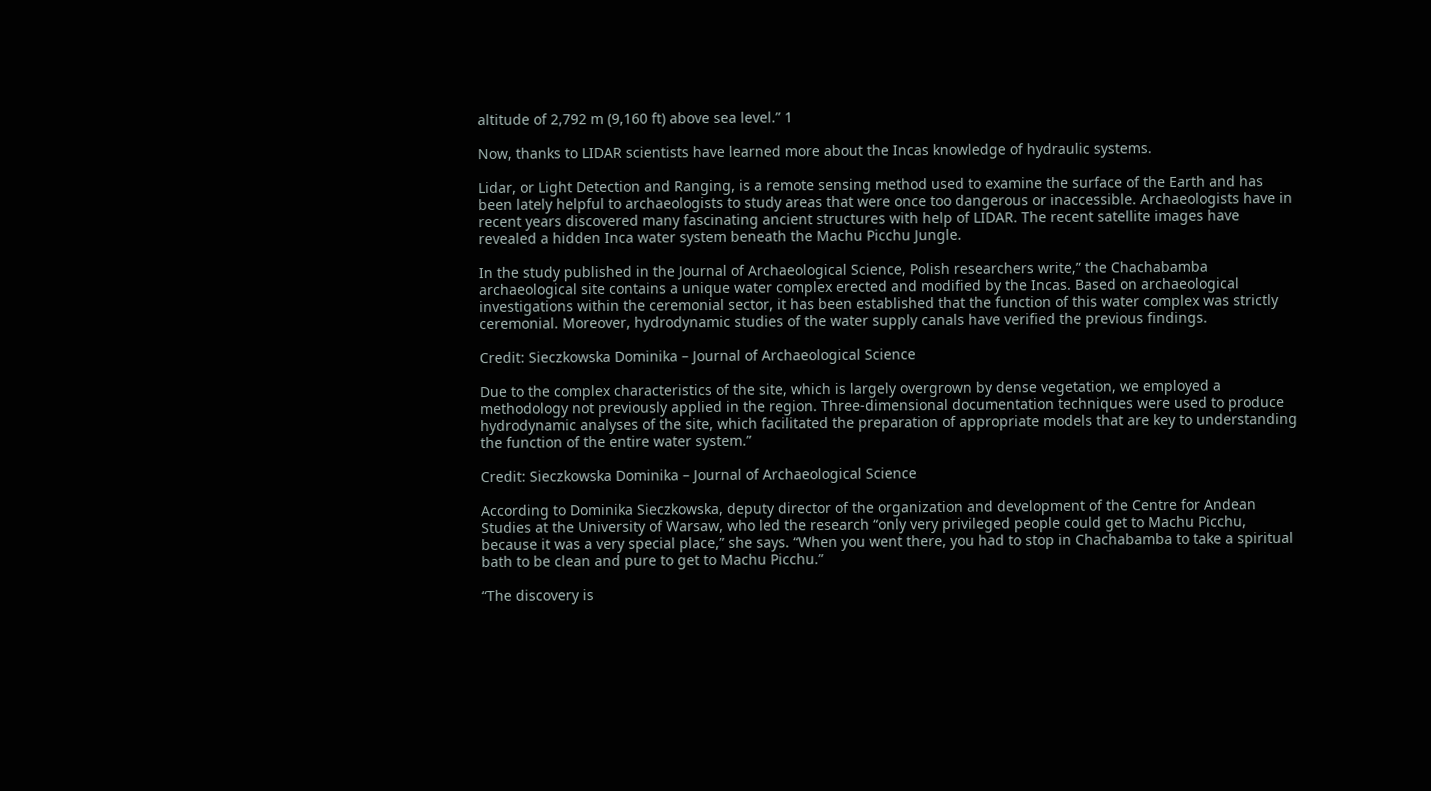altitude of 2,792 m (9,160 ft) above sea level.” 1

Now, thanks to LIDAR scientists have learned more about the Incas knowledge of hydraulic systems.

Lidar, or Light Detection and Ranging, is a remote sensing method used to examine the surface of the Earth and has been lately helpful to archaeologists to study areas that were once too dangerous or inaccessible. Archaeologists have in recent years discovered many fascinating ancient structures with help of LIDAR. The recent satellite images have revealed a hidden Inca water system beneath the Machu Picchu Jungle.

In the study published in the Journal of Archaeological Science, Polish researchers write,” the Chachabamba archaeological site contains a unique water complex erected and modified by the Incas. Based on archaeological investigations within the ceremonial sector, it has been established that the function of this water complex was strictly ceremonial. Moreover, hydrodynamic studies of the water supply canals have verified the previous findings.

Credit: Sieczkowska Dominika – Journal of Archaeological Science

Due to the complex characteristics of the site, which is largely overgrown by dense vegetation, we employed a methodology not previously applied in the region. Three-dimensional documentation techniques were used to produce hydrodynamic analyses of the site, which facilitated the preparation of appropriate models that are key to understanding the function of the entire water system.”

Credit: Sieczkowska Dominika – Journal of Archaeological Science

According to Dominika Sieczkowska, deputy director of the organization and development of the Centre for Andean Studies at the University of Warsaw, who led the research “only very privileged people could get to Machu Picchu, because it was a very special place,” she says. “When you went there, you had to stop in Chachabamba to take a spiritual bath to be clean and pure to get to Machu Picchu.”

“The discovery is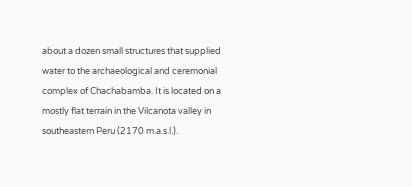about a dozen small structures that supplied water to the archaeological and ceremonial complex of Chachabamba. It is located on a mostly flat terrain in the Vilcanota valley in southeastern Peru (2170 m.a.s.l.).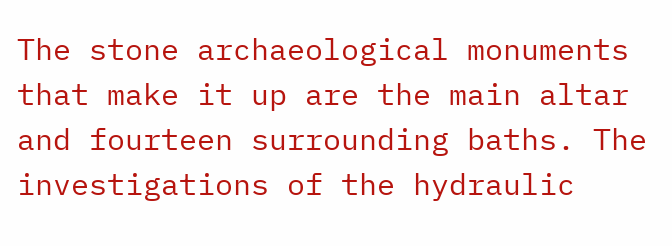The stone archaeological monuments that make it up are the main altar and fourteen surrounding baths. The investigations of the hydraulic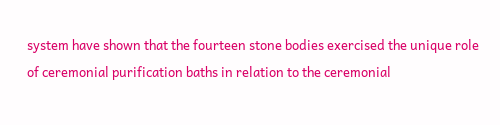system have shown that the fourteen stone bodies exercised the unique role of ceremonial purification baths in relation to the ceremonial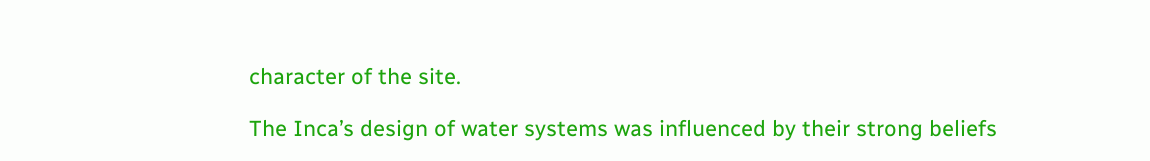character of the site.

The Inca’s design of water systems was influenced by their strong beliefs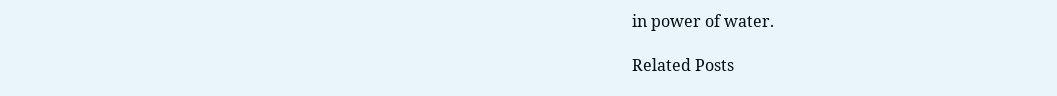in power of water.

Related Posts